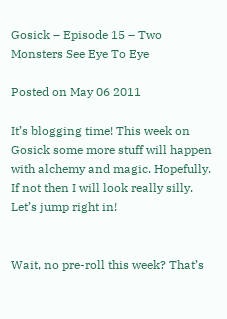Gosick – Episode 15 – Two Monsters See Eye To Eye

Posted on May 06 2011

It’s blogging time! This week on Gosick some more stuff will happen with alchemy and magic. Hopefully. If not then I will look really silly. Let’s jump right in!


Wait, no pre-roll this week? That’s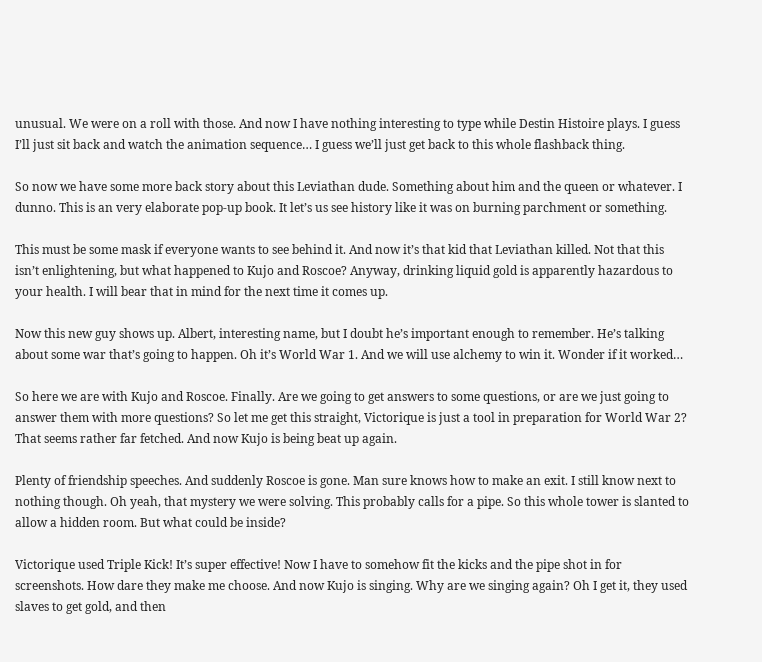unusual. We were on a roll with those. And now I have nothing interesting to type while Destin Histoire plays. I guess I’ll just sit back and watch the animation sequence… I guess we’ll just get back to this whole flashback thing.

So now we have some more back story about this Leviathan dude. Something about him and the queen or whatever. I dunno. This is an very elaborate pop-up book. It let’s us see history like it was on burning parchment or something.

This must be some mask if everyone wants to see behind it. And now it’s that kid that Leviathan killed. Not that this isn’t enlightening, but what happened to Kujo and Roscoe? Anyway, drinking liquid gold is apparently hazardous to your health. I will bear that in mind for the next time it comes up.

Now this new guy shows up. Albert, interesting name, but I doubt he’s important enough to remember. He’s talking about some war that’s going to happen. Oh it’s World War 1. And we will use alchemy to win it. Wonder if it worked…

So here we are with Kujo and Roscoe. Finally. Are we going to get answers to some questions, or are we just going to answer them with more questions? So let me get this straight, Victorique is just a tool in preparation for World War 2? That seems rather far fetched. And now Kujo is being beat up again.

Plenty of friendship speeches. And suddenly Roscoe is gone. Man sure knows how to make an exit. I still know next to nothing though. Oh yeah, that mystery we were solving. This probably calls for a pipe. So this whole tower is slanted to allow a hidden room. But what could be inside?

Victorique used Triple Kick! It’s super effective! Now I have to somehow fit the kicks and the pipe shot in for screenshots. How dare they make me choose. And now Kujo is singing. Why are we singing again? Oh I get it, they used slaves to get gold, and then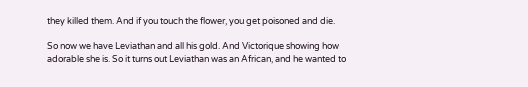they killed them. And if you touch the flower, you get poisoned and die.

So now we have Leviathan and all his gold. And Victorique showing how adorable she is. So it turns out Leviathan was an African, and he wanted to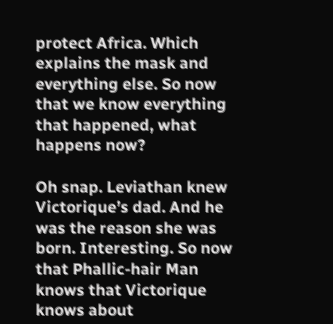protect Africa. Which explains the mask and everything else. So now that we know everything that happened, what happens now?

Oh snap. Leviathan knew Victorique’s dad. And he was the reason she was born. Interesting. So now that Phallic-hair Man knows that Victorique knows about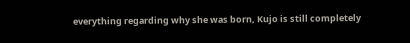everything regarding why she was born, Kujo is still completely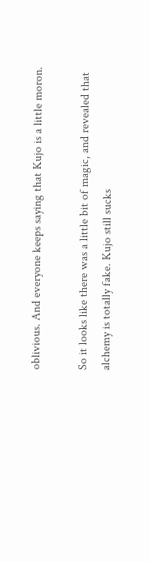oblivious. And everyone keeps saying that Kujo is a little moron.

So it looks like there was a little bit of magic, and revealed that alchemy is totally fake. Kujo still sucks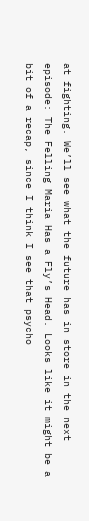at fighting. We’ll see what the future has in store in the next episode: The Felling Maria Has a Fly’s Head. Looks like it might be a bit of a recap, since I think I see that psycho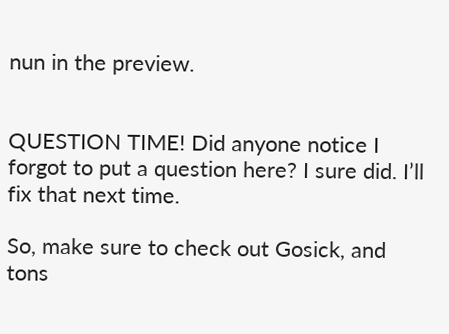nun in the preview.


QUESTION TIME! Did anyone notice I forgot to put a question here? I sure did. I’ll fix that next time.

So, make sure to check out Gosick, and tons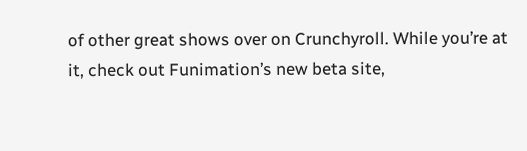of other great shows over on Crunchyroll. While you’re at it, check out Funimation’s new beta site,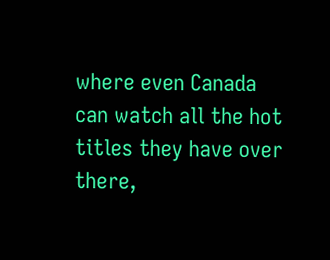where even Canada can watch all the hot titles they have over there,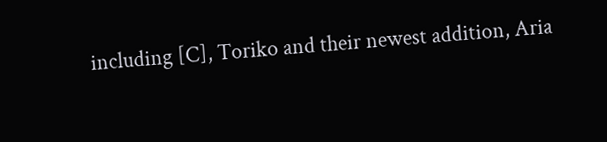including [C], Toriko and their newest addition, Aria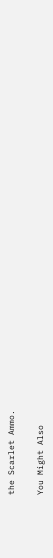the Scarlet Ammo.

You Might Also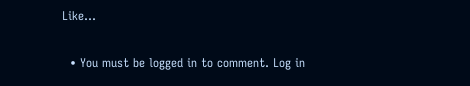Like...

  • You must be logged in to comment. Log in